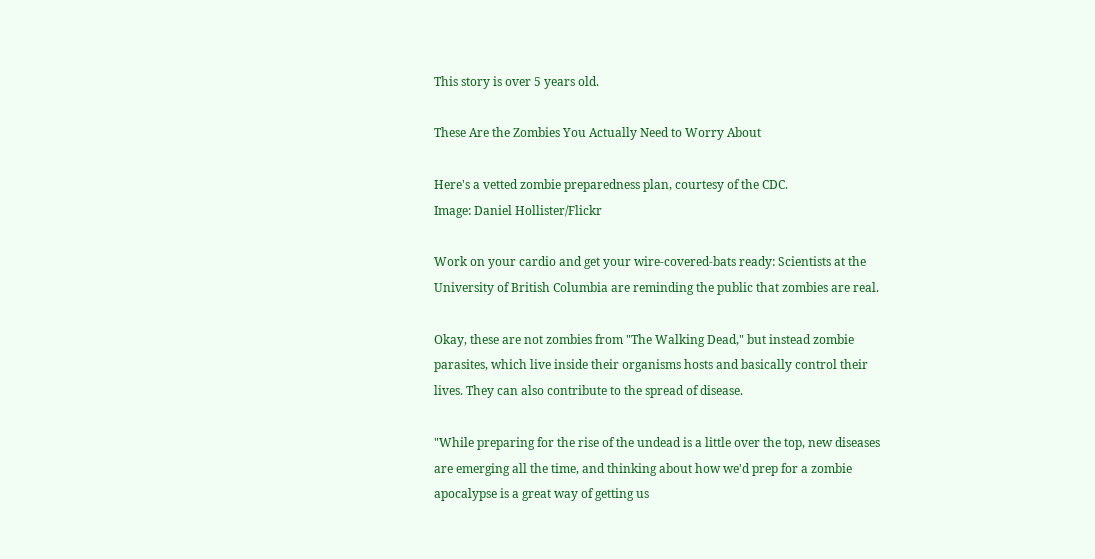This story is over 5 years old.

These Are the Zombies You Actually Need to Worry About

Here's a vetted zombie preparedness plan, courtesy of the CDC.
Image: Daniel Hollister/Flickr

Work on your cardio and get your wire-covered-bats ready: Scientists at the University of British Columbia are reminding the public that zombies are real.

Okay, these are not zombies from "The Walking Dead," but instead zombie parasites, which live inside their organisms hosts and basically control their lives. They can also contribute to the spread of disease.

"While preparing for the rise of the undead is a little over the top, new diseases are emerging all the time, and thinking about how we'd prep for a zombie apocalypse is a great way of getting us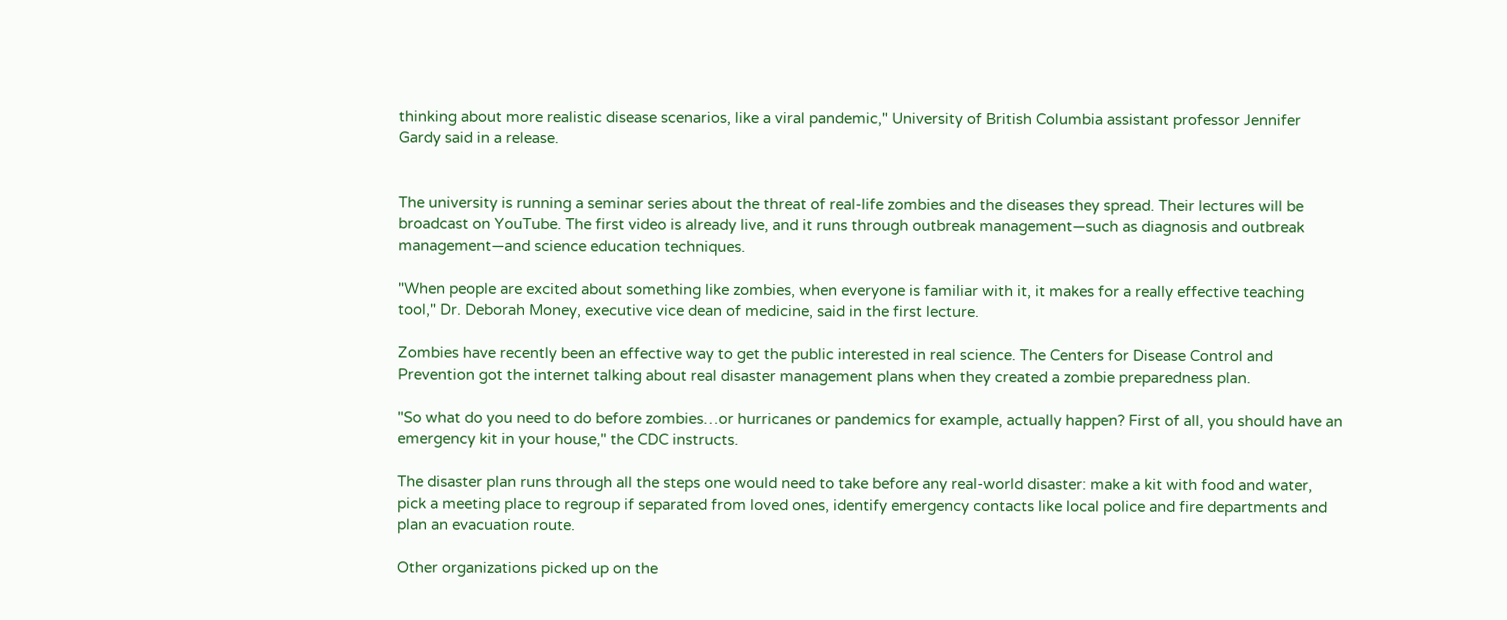thinking about more realistic disease scenarios, like a viral pandemic," University of British Columbia assistant professor Jennifer Gardy said in a release.


The university is running a seminar series about the threat of real-life zombies and the diseases they spread. Their lectures will be broadcast on YouTube. The first video is already live, and it runs through outbreak management—such as diagnosis and outbreak management—and science education techniques.

"When people are excited about something like zombies, when everyone is familiar with it, it makes for a really effective teaching tool," Dr. Deborah Money, executive vice dean of medicine, said in the first lecture.

Zombies have recently been an effective way to get the public interested in real science. The Centers for Disease Control and Prevention got the internet talking about real disaster management plans when they created a zombie preparedness plan.

"So what do you need to do before zombies…or hurricanes or pandemics for example, actually happen? First of all, you should have an emergency kit in your house," the CDC instructs.

The disaster plan runs through all the steps one would need to take before any real-world disaster: make a kit with food and water, pick a meeting place to regroup if separated from loved ones, identify emergency contacts like local police and fire departments and plan an evacuation route.

Other organizations picked up on the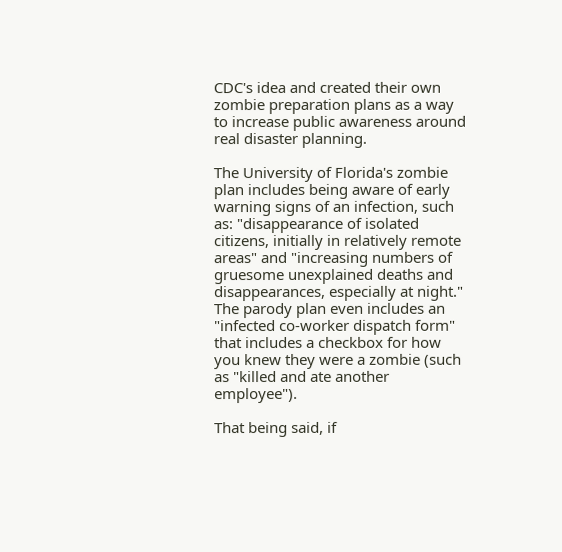CDC's idea and created their own zombie preparation plans as a way to increase public awareness around real disaster planning.

The University of Florida's zombie plan includes being aware of early warning signs of an infection, such as: "disappearance of isolated citizens, initially in relatively remote areas" and "increasing numbers of gruesome unexplained deaths and disappearances, especially at night." The parody plan even includes an "infected co-worker dispatch form" that includes a checkbox for how you knew they were a zombie (such as "killed and ate another employee").

That being said, if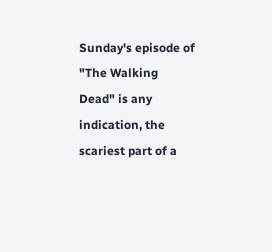Sunday's episode of "The Walking Dead" is any indication, the scariest part of a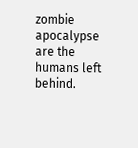zombie apocalypse are the humans left behind.